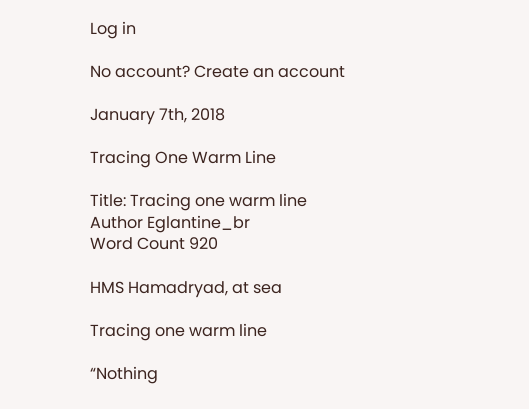Log in

No account? Create an account

January 7th, 2018

Tracing One Warm Line

Title: Tracing one warm line
Author Eglantine_br
Word Count 920

HMS Hamadryad, at sea

Tracing one warm line

“Nothing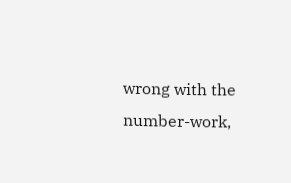wrong with the number-work,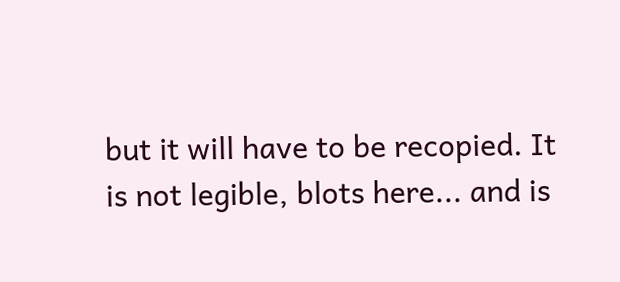but it will have to be recopied. It is not legible, blots here... and is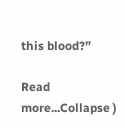this blood?”

Read more...Collapse )